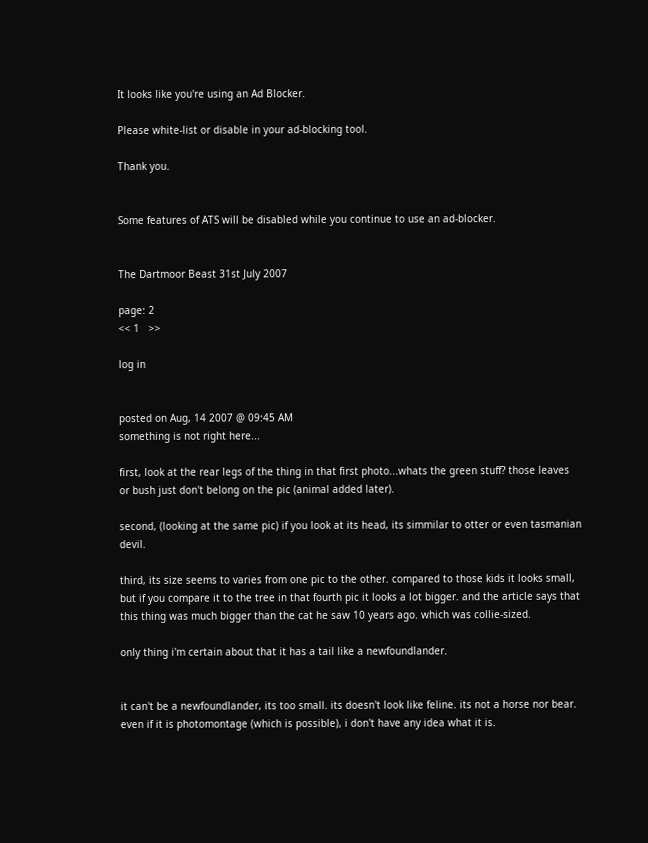It looks like you're using an Ad Blocker.

Please white-list or disable in your ad-blocking tool.

Thank you.


Some features of ATS will be disabled while you continue to use an ad-blocker.


The Dartmoor Beast 31st July 2007

page: 2
<< 1   >>

log in


posted on Aug, 14 2007 @ 09:45 AM
something is not right here...

first, look at the rear legs of the thing in that first photo...whats the green stuff? those leaves or bush just don't belong on the pic (animal added later).

second, (looking at the same pic) if you look at its head, its simmilar to otter or even tasmanian devil.

third, its size seems to varies from one pic to the other. compared to those kids it looks small, but if you compare it to the tree in that fourth pic it looks a lot bigger. and the article says that this thing was much bigger than the cat he saw 10 years ago. which was collie-sized.

only thing i'm certain about that it has a tail like a newfoundlander.


it can't be a newfoundlander, its too small. its doesn't look like feline. its not a horse nor bear.
even if it is photomontage (which is possible), i don't have any idea what it is.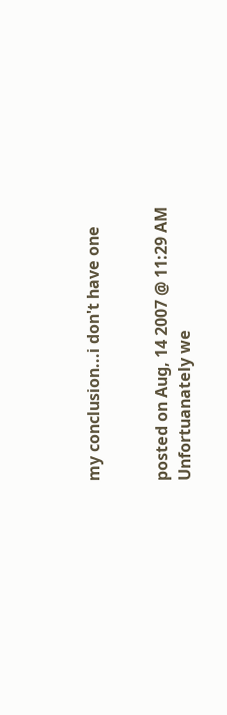my conclusion...i don't have one


posted on Aug, 14 2007 @ 11:29 AM
Unfortuanately we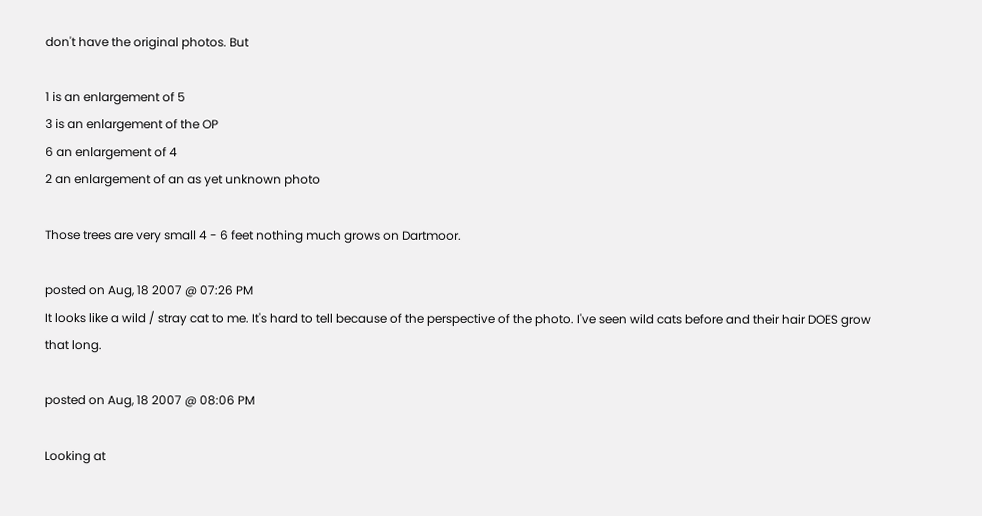don't have the original photos. But

1 is an enlargement of 5
3 is an enlargement of the OP
6 an enlargement of 4
2 an enlargement of an as yet unknown photo

Those trees are very small 4 - 6 feet nothing much grows on Dartmoor.

posted on Aug, 18 2007 @ 07:26 PM
It looks like a wild / stray cat to me. It's hard to tell because of the perspective of the photo. I've seen wild cats before and their hair DOES grow that long.

posted on Aug, 18 2007 @ 08:06 PM

Looking at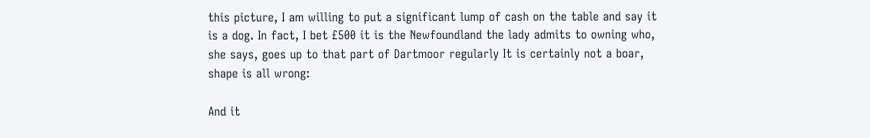this picture, I am willing to put a significant lump of cash on the table and say it is a dog. In fact, I bet £500 it is the Newfoundland the lady admits to owning who, she says, goes up to that part of Dartmoor regularly It is certainly not a boar, shape is all wrong:

And it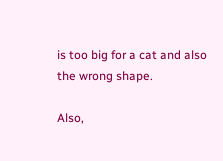is too big for a cat and also the wrong shape.

Also,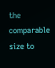the comparable size to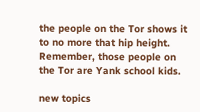the people on the Tor shows it to no more that hip height. Remember, those people on the Tor are Yank school kids.

new topics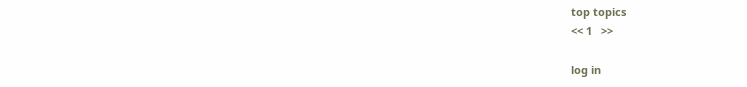top topics
<< 1   >>

log in